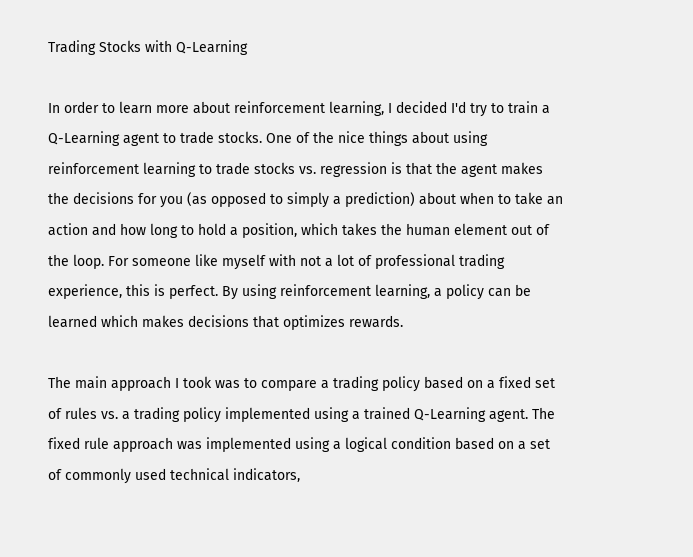Trading Stocks with Q-Learning

In order to learn more about reinforcement learning, I decided I'd try to train a Q-Learning agent to trade stocks. One of the nice things about using reinforcement learning to trade stocks vs. regression is that the agent makes the decisions for you (as opposed to simply a prediction) about when to take an action and how long to hold a position, which takes the human element out of the loop. For someone like myself with not a lot of professional trading experience, this is perfect. By using reinforcement learning, a policy can be learned which makes decisions that optimizes rewards.

The main approach I took was to compare a trading policy based on a fixed set of rules vs. a trading policy implemented using a trained Q-Learning agent. The fixed rule approach was implemented using a logical condition based on a set of commonly used technical indicators,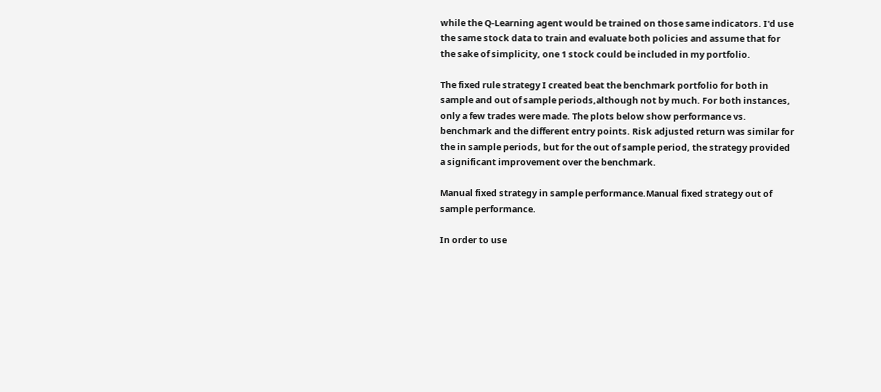while the Q-Learning agent would be trained on those same indicators. I'd use the same stock data to train and evaluate both policies and assume that for the sake of simplicity, one 1 stock could be included in my portfolio.

The fixed rule strategy I created beat the benchmark portfolio for both in sample and out of sample periods,although not by much. For both instances, only a few trades were made. The plots below show performance vs. benchmark and the different entry points. Risk adjusted return was similar for the in sample periods, but for the out of sample period, the strategy provided a significant improvement over the benchmark.

Manual fixed strategy in sample performance.Manual fixed strategy out of sample performance.

In order to use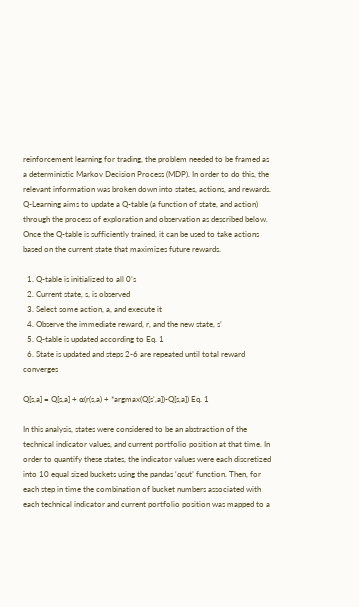reinforcement learning for trading, the problem needed to be framed as a deterministic Markov Decision Process (MDP). In order to do this, the relevant information was broken down into states, actions, and rewards. Q-Learning aims to update a Q-table (a function of state, and action) through the process of exploration and observation as described below. Once the Q-table is sufficiently trained, it can be used to take actions based on the current state that maximizes future rewards.

  1. Q-table is initialized to all 0’s
  2. Current state, s, is observed
  3. Select some action, a, and execute it
  4. Observe the immediate reward, r, and the new state, s’
  5. Q-table is updated according to Eq. 1
  6. State is updated and steps 2-6 are repeated until total reward converges

Q[s,a] = Q[s,a] + ⍺(r(s,a) + *argmax(Q[s',a])-Q[s,a]) Eq. 1

In this analysis, states were considered to be an abstraction of the technical indicator values, and current portfolio position at that time. In order to quantify these states, the indicator values were each discretized into 10 equal sized buckets using the pandas ‘qcut’ function. Then, for each step in time the combination of bucket numbers associated with each technical indicator and current portfolio position was mapped to a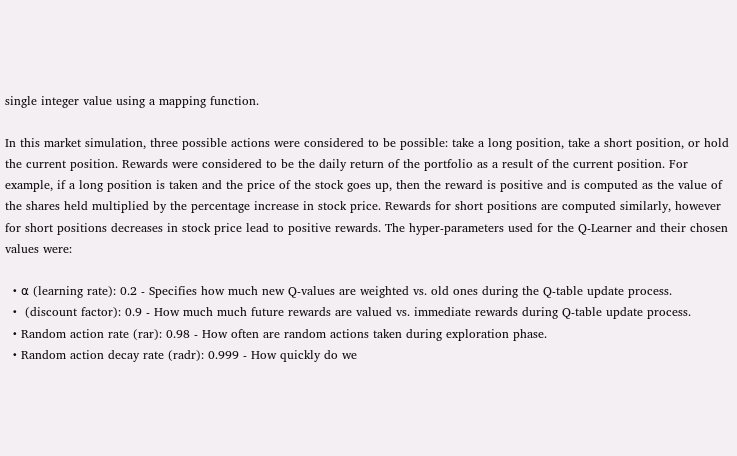single integer value using a mapping function.

In this market simulation, three possible actions were considered to be possible: take a long position, take a short position, or hold the current position. Rewards were considered to be the daily return of the portfolio as a result of the current position. For example, if a long position is taken and the price of the stock goes up, then the reward is positive and is computed as the value of the shares held multiplied by the percentage increase in stock price. Rewards for short positions are computed similarly, however for short positions decreases in stock price lead to positive rewards. The hyper-parameters used for the Q-Learner and their chosen values were:

  • ⍺ (learning rate): 0.2 - Specifies how much new Q-values are weighted vs. old ones during the Q-table update process.
  •  (discount factor): 0.9 - How much much future rewards are valued vs. immediate rewards during Q-table update process.
  • Random action rate (rar): 0.98 - How often are random actions taken during exploration phase.
  • Random action decay rate (radr): 0.999 - How quickly do we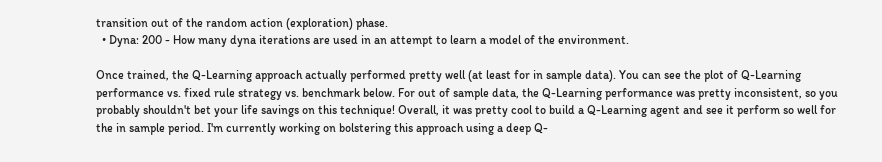transition out of the random action (exploration) phase.
  • Dyna: 200 - How many dyna iterations are used in an attempt to learn a model of the environment.

Once trained, the Q-Learning approach actually performed pretty well (at least for in sample data). You can see the plot of Q-Learning performance vs. fixed rule strategy vs. benchmark below. For out of sample data, the Q-Learning performance was pretty inconsistent, so you probably shouldn't bet your life savings on this technique! Overall, it was pretty cool to build a Q-Learning agent and see it perform so well for the in sample period. I'm currently working on bolstering this approach using a deep Q-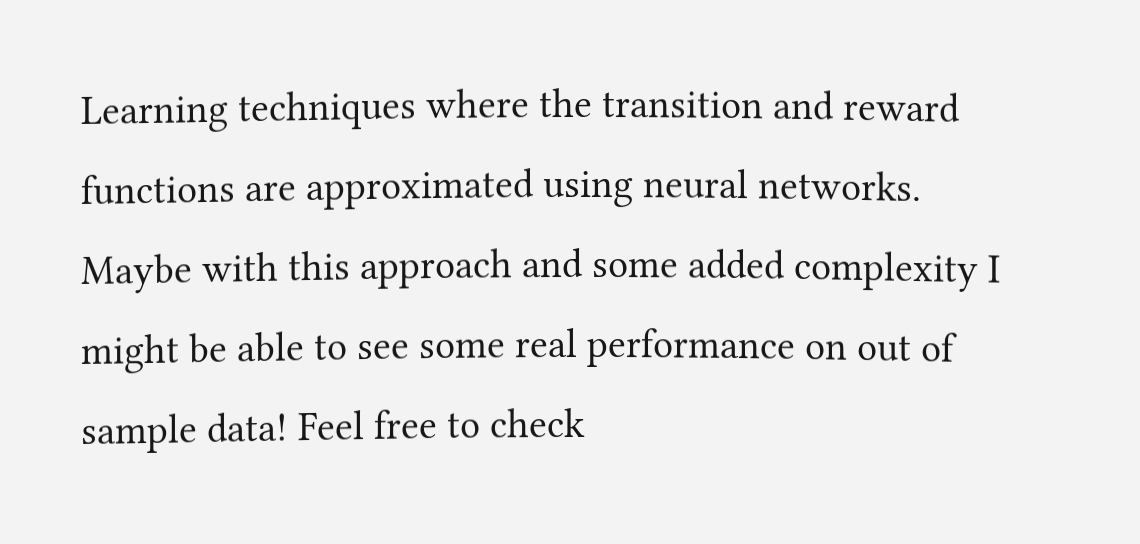Learning techniques where the transition and reward functions are approximated using neural networks. Maybe with this approach and some added complexity I might be able to see some real performance on out of sample data! Feel free to check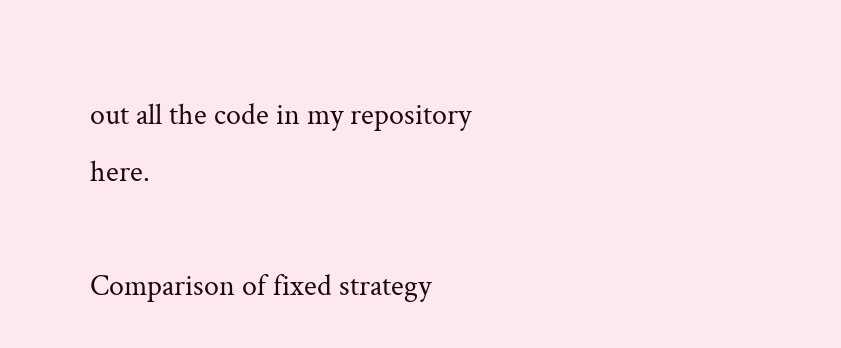out all the code in my repository here.

Comparison of fixed strategy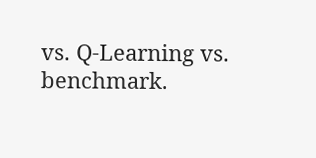vs. Q-Learning vs. benchmark.